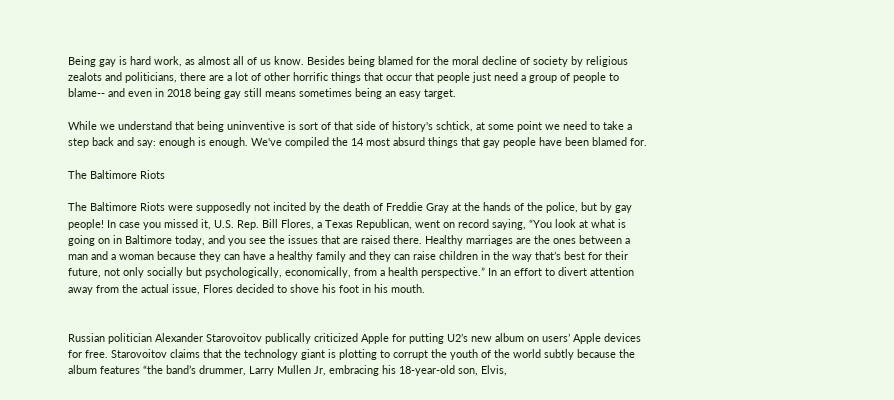Being gay is hard work, as almost all of us know. Besides being blamed for the moral decline of society by religious zealots and politicians, there are a lot of other horrific things that occur that people just need a group of people to blame-- and even in 2018 being gay still means sometimes being an easy target.

While we understand that being uninventive is sort of that side of history's schtick, at some point we need to take a step back and say: enough is enough. We've compiled the 14 most absurd things that gay people have been blamed for.

The Baltimore Riots

The Baltimore Riots were supposedly not incited by the death of Freddie Gray at the hands of the police, but by gay people! In case you missed it, U.S. Rep. Bill Flores, a Texas Republican, went on record saying, “You look at what is going on in Baltimore today, and you see the issues that are raised there. Healthy marriages are the ones between a man and a woman because they can have a healthy family and they can raise children in the way that’s best for their future, not only socially but psychologically, economically, from a health perspective.” In an effort to divert attention away from the actual issue, Flores decided to shove his foot in his mouth.


Russian politician Alexander Starovoitov publically criticized Apple for putting U2’s new album on users’ Apple devices for free. Starovoitov claims that the technology giant is plotting to corrupt the youth of the world subtly because the album features “the band’s drummer, Larry Mullen Jr, embracing his 18-year-old son, Elvis,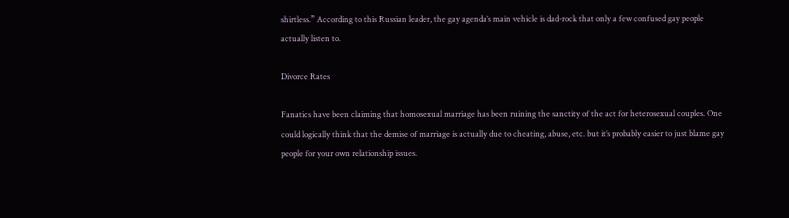shirtless.” According to this Russian leader, the gay agenda’s main vehicle is dad-rock that only a few confused gay people actually listen to.

Divorce Rates

Fanatics have been claiming that homosexual marriage has been ruining the sanctity of the act for heterosexual couples. One could logically think that the demise of marriage is actually due to cheating, abuse, etc. but it’s probably easier to just blame gay people for your own relationship issues.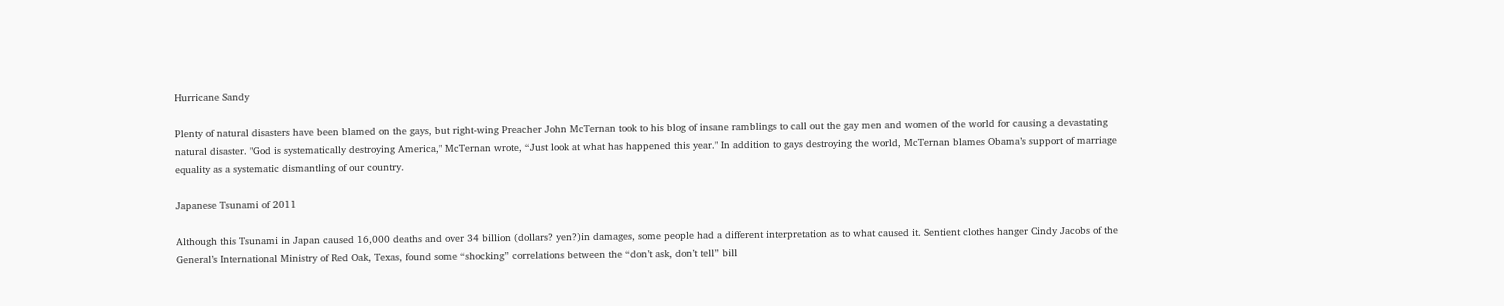Hurricane Sandy

Plenty of natural disasters have been blamed on the gays, but right-wing Preacher John McTernan took to his blog of insane ramblings to call out the gay men and women of the world for causing a devastating natural disaster. "God is systematically destroying America," McTernan wrote, “Just look at what has happened this year." In addition to gays destroying the world, McTernan blames Obama’s support of marriage equality as a systematic dismantling of our country.

Japanese Tsunami of 2011

Although this Tsunami in Japan caused 16,000 deaths and over 34 billion (dollars? yen?)in damages, some people had a different interpretation as to what caused it. Sentient clothes hanger Cindy Jacobs of the General’s International Ministry of Red Oak, Texas, found some “shocking” correlations between the “don’t ask, don’t tell” bill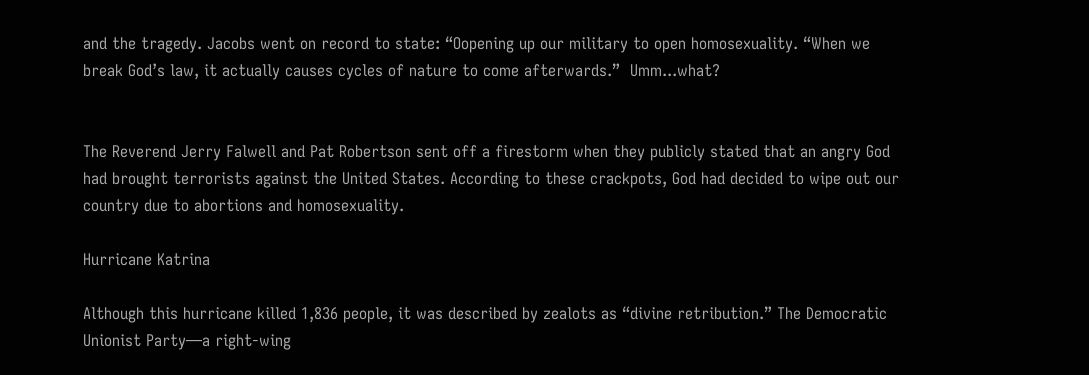and the tragedy. Jacobs went on record to state: “Oopening up our military to open homosexuality. “When we break God’s law, it actually causes cycles of nature to come afterwards.”  Umm...what?


The Reverend Jerry Falwell and Pat Robertson sent off a firestorm when they publicly stated that an angry God had brought terrorists against the United States. According to these crackpots, God had decided to wipe out our country due to abortions and homosexuality.

Hurricane Katrina

Although this hurricane killed 1,836 people, it was described by zealots as “divine retribution.” The Democratic Unionist Party—a right-wing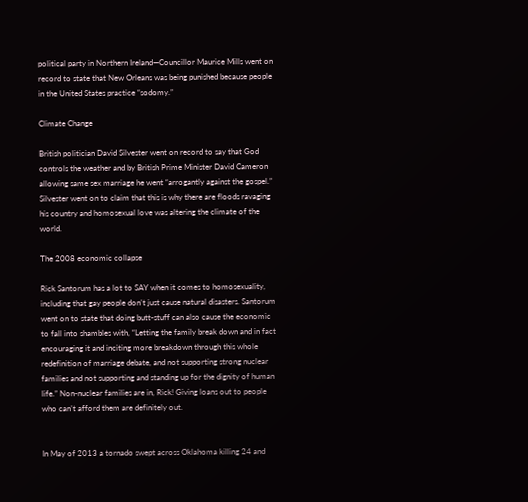political party in Northern Ireland—Councillor Maurice Mills went on record to state that New Orleans was being punished because people in the United States practice “sodomy.”

Climate Change

British politician David Silvester went on record to say that God controls the weather and by British Prime Minister David Cameron allowing same sex marriage he went “arrogantly against the gospel.” Silvester went on to claim that this is why there are floods ravaging his country and homosexual love was altering the climate of the world.

The 2008 economic collapse

Rick Santorum has a lot to SAY when it comes to homosexuality, including that gay people don’t just cause natural disasters. Santorum went on to state that doing butt-stuff can also cause the economic to fall into shambles with, “Letting the family break down and in fact encouraging it and inciting more breakdown through this whole redefinition of marriage debate, and not supporting strong nuclear families and not supporting and standing up for the dignity of human life.” Non-nuclear families are in, Rick! Giving loans out to people who can’t afford them are definitely out.


In May of 2013 a tornado swept across Oklahoma killing 24 and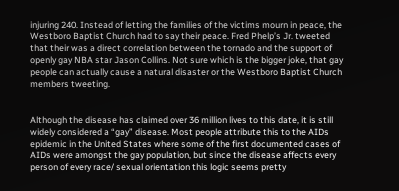injuring 240. Instead of letting the families of the victims mourn in peace, the Westboro Baptist Church had to say their peace. Fred Phelp’s Jr. tweeted that their was a direct correlation between the tornado and the support of openly gay NBA star Jason Collins. Not sure which is the bigger joke, that gay people can actually cause a natural disaster or the Westboro Baptist Church members tweeting.


Although the disease has claimed over 36 million lives to this date, it is still widely considered a “gay” disease. Most people attribute this to the AIDs epidemic in the United States where some of the first documented cases of AIDs were amongst the gay population, but since the disease affects every person of every race/ sexual orientation this logic seems pretty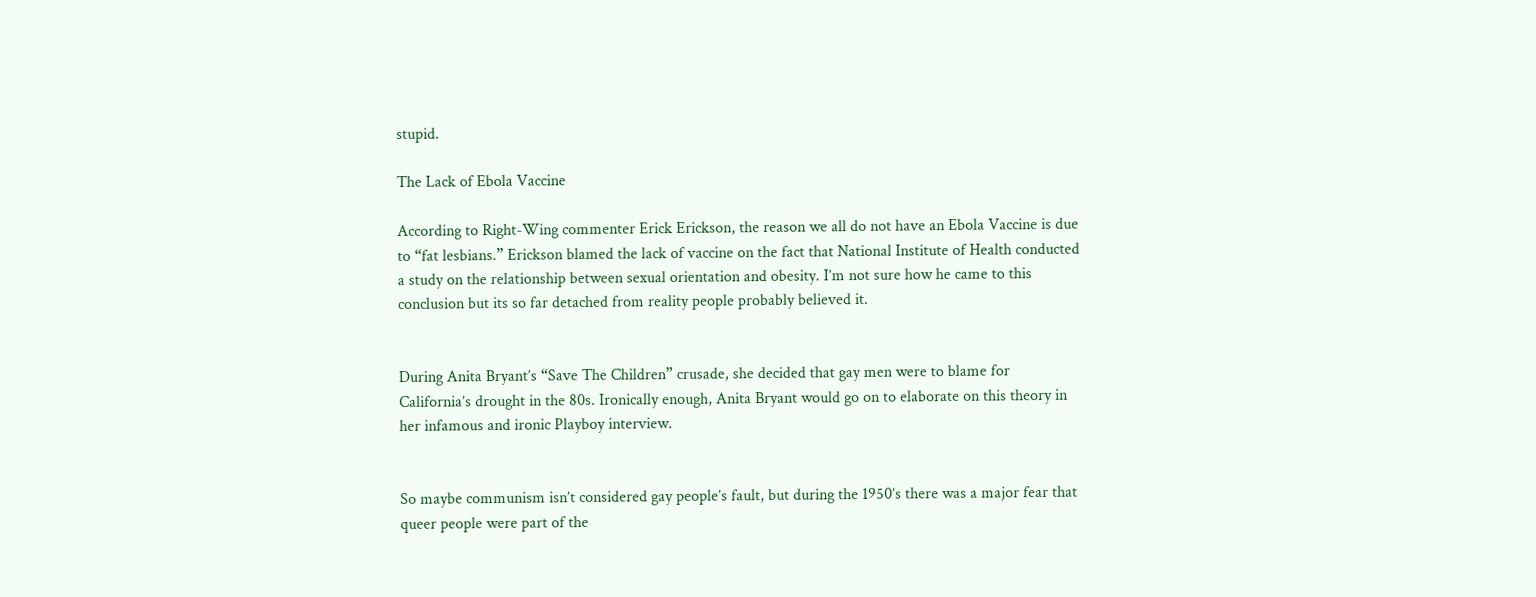stupid.

The Lack of Ebola Vaccine

According to Right-Wing commenter Erick Erickson, the reason we all do not have an Ebola Vaccine is due to “fat lesbians.” Erickson blamed the lack of vaccine on the fact that National Institute of Health conducted a study on the relationship between sexual orientation and obesity. I’m not sure how he came to this conclusion but its so far detached from reality people probably believed it.


During Anita Bryant’s “Save The Children” crusade, she decided that gay men were to blame for California’s drought in the 80s. Ironically enough, Anita Bryant would go on to elaborate on this theory in her infamous and ironic Playboy interview.


So maybe communism isn’t considered gay people’s fault, but during the 1950’s there was a major fear that queer people were part of the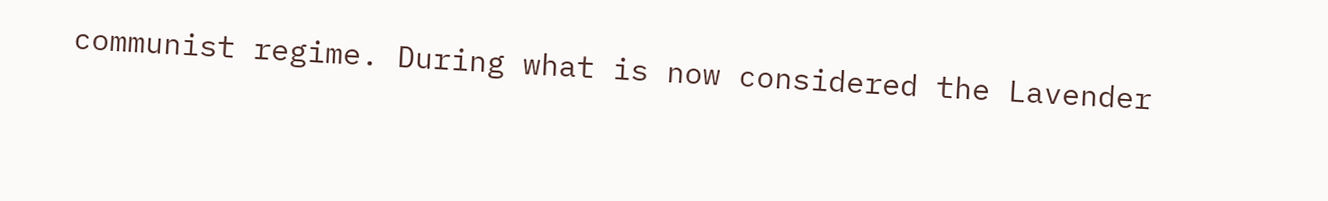communist regime. During what is now considered the Lavender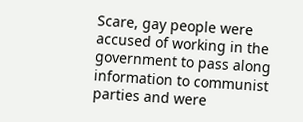Scare, gay people were accused of working in the government to pass along information to communist parties and were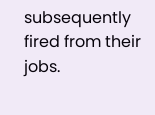subsequently fired from their jobs.